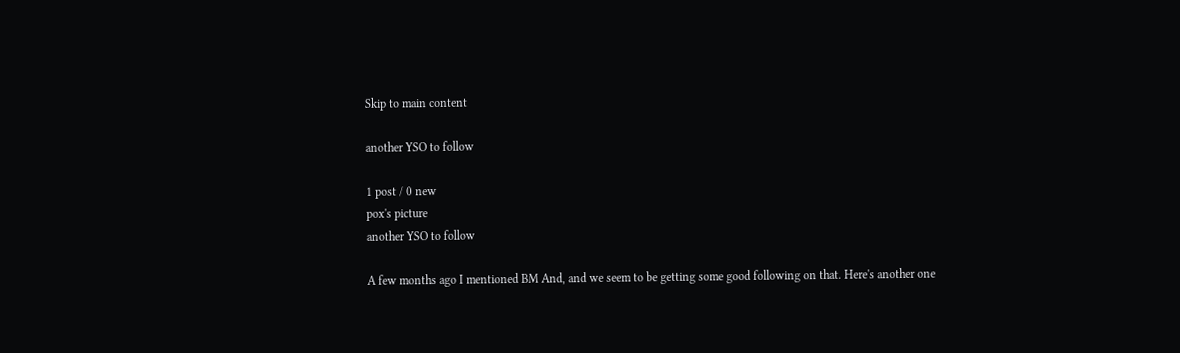Skip to main content

another YSO to follow

1 post / 0 new
pox's picture
another YSO to follow

A few months ago I mentioned BM And, and we seem to be getting some good following on that. Here's another one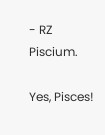- RZ Piscium.

Yes, Pisces!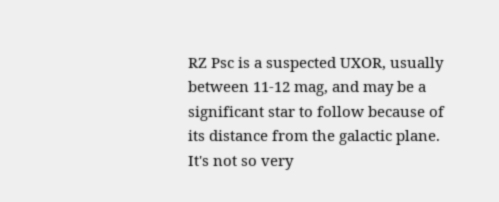RZ Psc is a suspected UXOR, usually between 11-12 mag, and may be a significant star to follow because of its distance from the galactic plane. It's not so very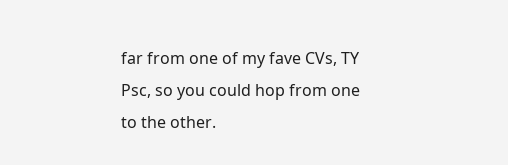far from one of my fave CVs, TY Psc, so you could hop from one to the other.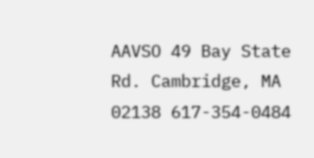AAVSO 49 Bay State Rd. Cambridge, MA 02138 617-354-0484